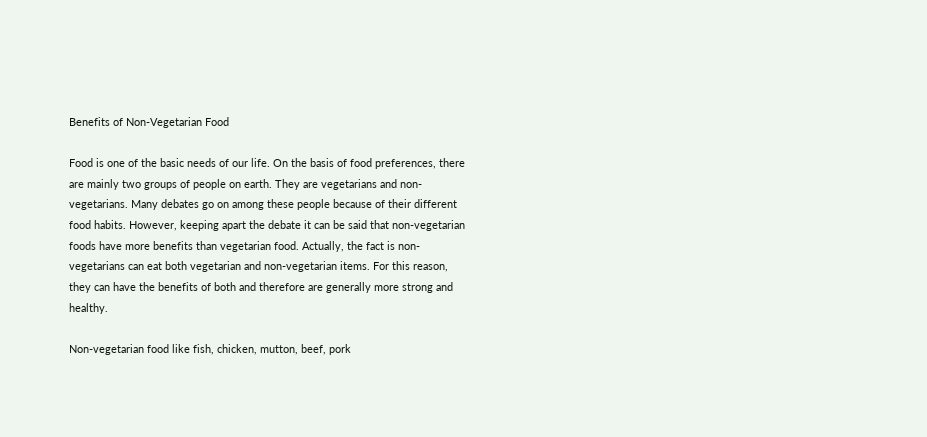Benefits of Non-Vegetarian Food

Food is one of the basic needs of our life. On the basis of food preferences, there are mainly two groups of people on earth. They are vegetarians and non-vegetarians. Many debates go on among these people because of their different food habits. However, keeping apart the debate it can be said that non-vegetarian foods have more benefits than vegetarian food. Actually, the fact is non-vegetarians can eat both vegetarian and non-vegetarian items. For this reason, they can have the benefits of both and therefore are generally more strong and healthy.

Non-vegetarian food like fish, chicken, mutton, beef, pork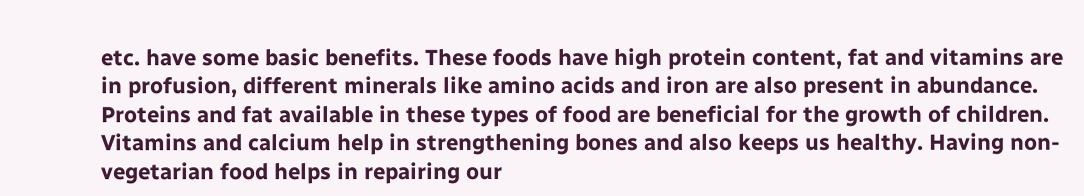etc. have some basic benefits. These foods have high protein content, fat and vitamins are in profusion, different minerals like amino acids and iron are also present in abundance. Proteins and fat available in these types of food are beneficial for the growth of children. Vitamins and calcium help in strengthening bones and also keeps us healthy. Having non-vegetarian food helps in repairing our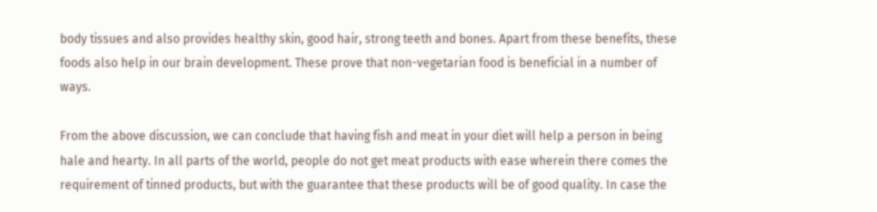body tissues and also provides healthy skin, good hair, strong teeth and bones. Apart from these benefits, these foods also help in our brain development. These prove that non-vegetarian food is beneficial in a number of ways.

From the above discussion, we can conclude that having fish and meat in your diet will help a person in being hale and hearty. In all parts of the world, people do not get meat products with ease wherein there comes the requirement of tinned products, but with the guarantee that these products will be of good quality. In case the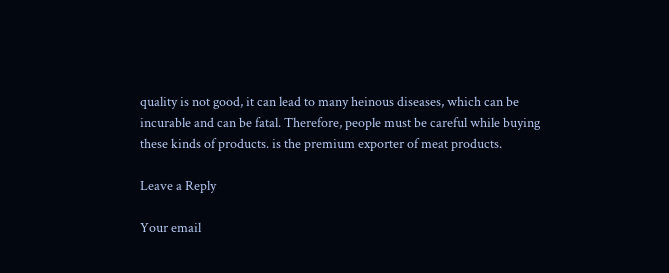quality is not good, it can lead to many heinous diseases, which can be incurable and can be fatal. Therefore, people must be careful while buying these kinds of products. is the premium exporter of meat products.

Leave a Reply

Your email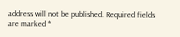address will not be published. Required fields are marked *